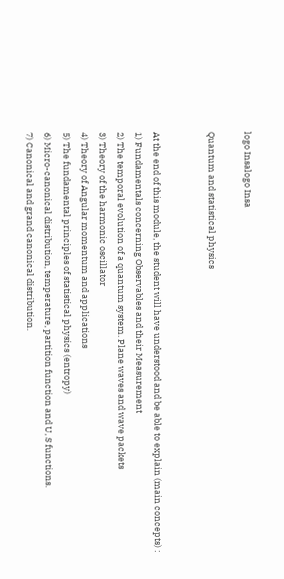logo Insalogo Insa

Quantum and statistical physics


At the end of this module, the student will have understood and be able to explain (main concepts) :
1) Fundamentals concerning Observables and their Measurement
2) The temporal evolution of a quantum system. Plane waves and wave packets
3) Theory of the harmonic oscillator
4) Theory of Angular momentum and applications
5) The fundamental principles of statistical physics (entropy)
6) Micro-canonical distribution, temperature, partition function and U, S functions.
7) Canonical and grand canonical distribution.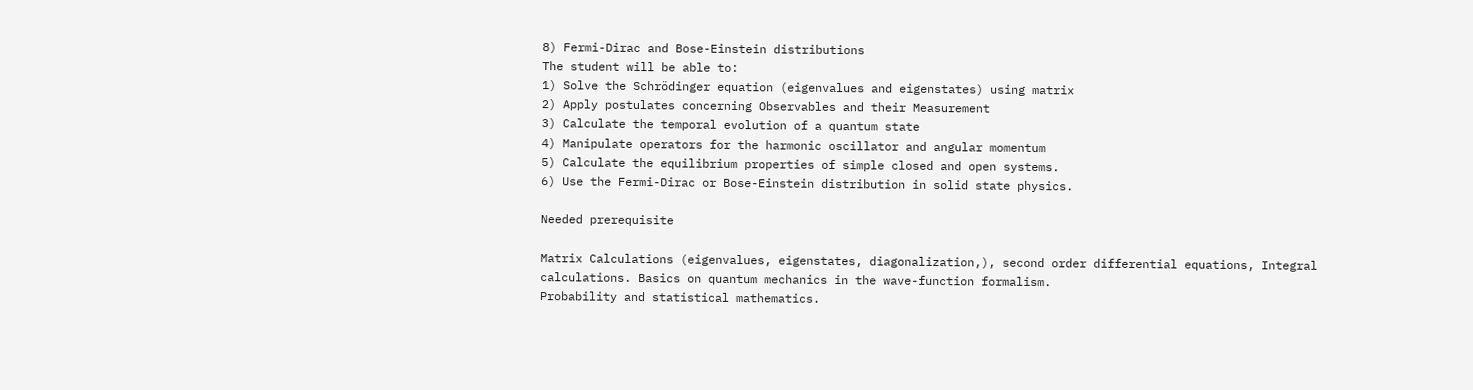8) Fermi-Dirac and Bose-Einstein distributions
The student will be able to:
1) Solve the Schrödinger equation (eigenvalues and eigenstates) using matrix
2) Apply postulates concerning Observables and their Measurement
3) Calculate the temporal evolution of a quantum state
4) Manipulate operators for the harmonic oscillator and angular momentum
5) Calculate the equilibrium properties of simple closed and open systems.
6) Use the Fermi-Dirac or Bose-Einstein distribution in solid state physics.

Needed prerequisite

Matrix Calculations (eigenvalues, eigenstates, diagonalization,), second order differential equations, Integral calculations. Basics on quantum mechanics in the wave-function formalism.
Probability and statistical mathematics.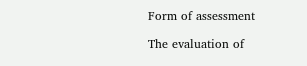Form of assessment

The evaluation of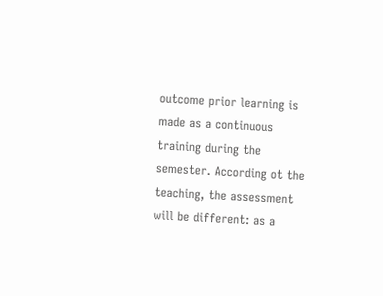outcome prior learning is made as a continuous training during the semester. According ot the teaching, the assessment will be different: as a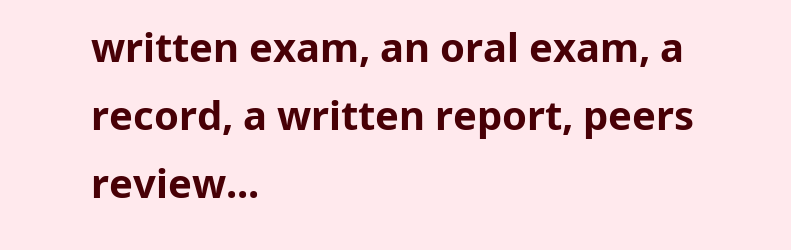written exam, an oral exam, a record, a written report, peers review...